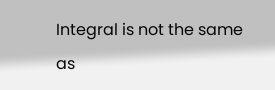Integral is not the same as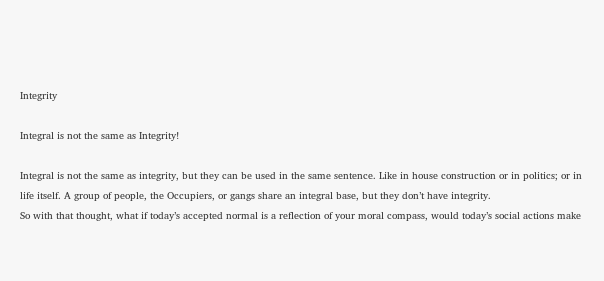Integrity

Integral is not the same as Integrity!

Integral is not the same as integrity, but they can be used in the same sentence. Like in house construction or in politics; or in life itself. A group of people, the Occupiers, or gangs share an integral base, but they don’t have integrity.
So with that thought, what if today’s accepted normal is a reflection of your moral compass, would today’s social actions make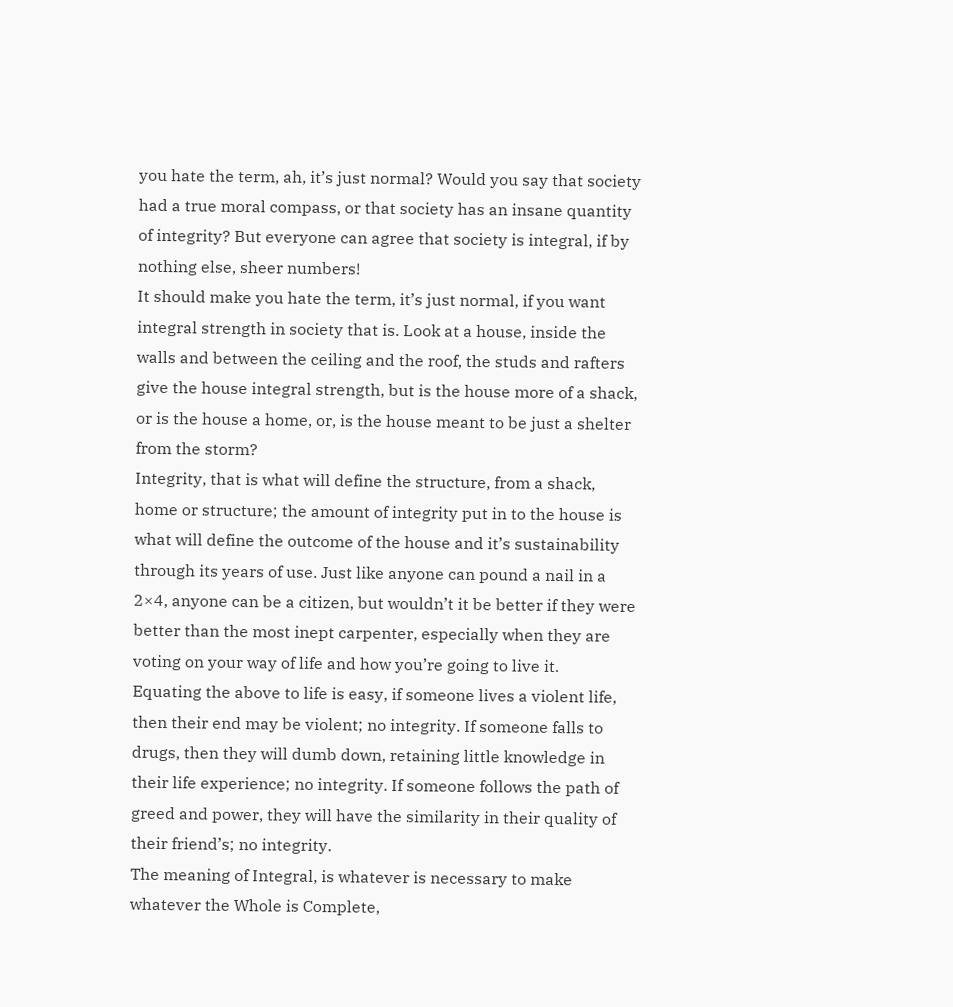you hate the term, ah, it’s just normal? Would you say that society had a true moral compass, or that society has an insane quantity of integrity? But everyone can agree that society is integral, if by nothing else, sheer numbers!
It should make you hate the term, it’s just normal, if you want integral strength in society that is. Look at a house, inside the walls and between the ceiling and the roof, the studs and rafters give the house integral strength, but is the house more of a shack, or is the house a home, or, is the house meant to be just a shelter from the storm?
Integrity, that is what will define the structure, from a shack, home or structure; the amount of integrity put in to the house is what will define the outcome of the house and it’s sustainability through its years of use. Just like anyone can pound a nail in a 2×4, anyone can be a citizen, but wouldn’t it be better if they were better than the most inept carpenter, especially when they are voting on your way of life and how you’re going to live it.
Equating the above to life is easy, if someone lives a violent life, then their end may be violent; no integrity. If someone falls to drugs, then they will dumb down, retaining little knowledge in their life experience; no integrity. If someone follows the path of greed and power, they will have the similarity in their quality of their friend’s; no integrity.
The meaning of Integral, is whatever is necessary to make whatever the Whole is Complete,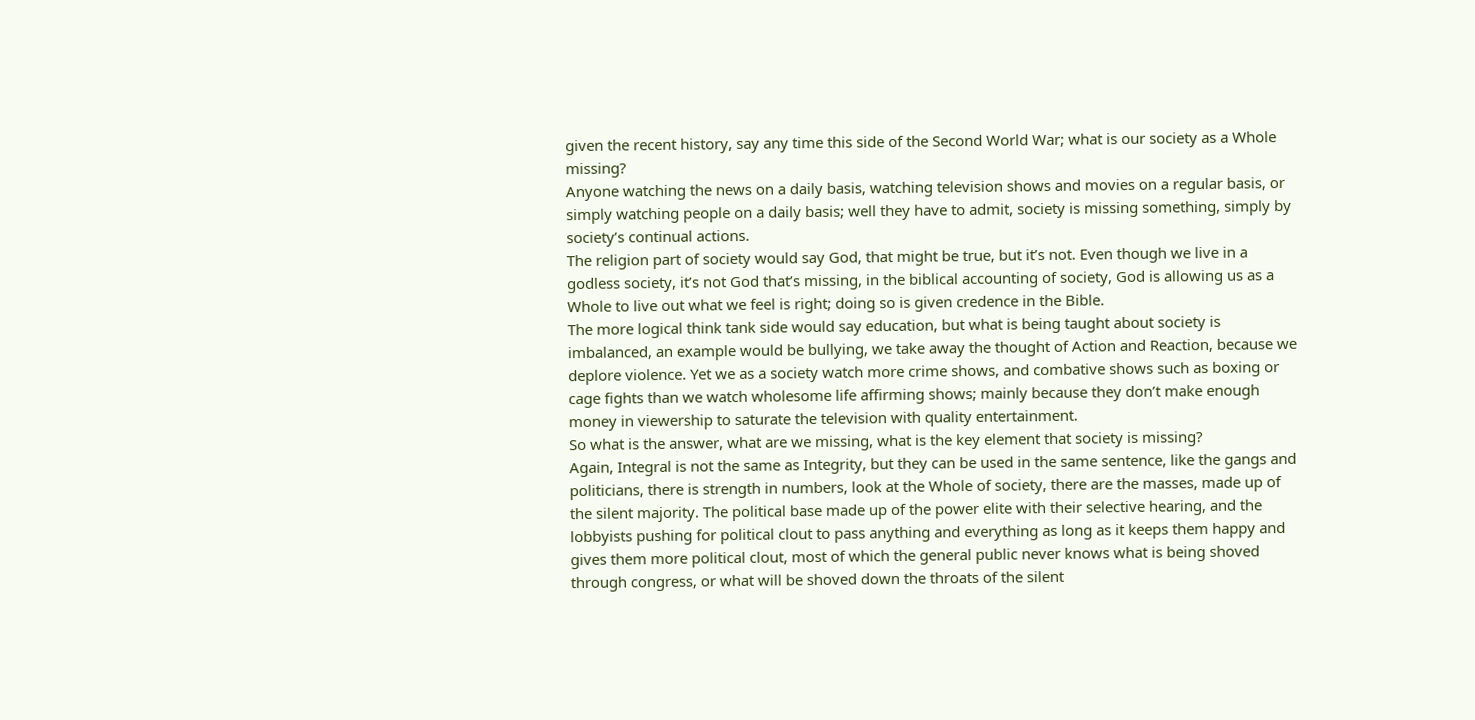given the recent history, say any time this side of the Second World War; what is our society as a Whole missing?
Anyone watching the news on a daily basis, watching television shows and movies on a regular basis, or simply watching people on a daily basis; well they have to admit, society is missing something, simply by society’s continual actions.
The religion part of society would say God, that might be true, but it’s not. Even though we live in a godless society, it’s not God that’s missing, in the biblical accounting of society, God is allowing us as a Whole to live out what we feel is right; doing so is given credence in the Bible.
The more logical think tank side would say education, but what is being taught about society is imbalanced, an example would be bullying, we take away the thought of Action and Reaction, because we deplore violence. Yet we as a society watch more crime shows, and combative shows such as boxing or cage fights than we watch wholesome life affirming shows; mainly because they don’t make enough money in viewership to saturate the television with quality entertainment.
So what is the answer, what are we missing, what is the key element that society is missing?
Again, Integral is not the same as Integrity, but they can be used in the same sentence, like the gangs and politicians, there is strength in numbers, look at the Whole of society, there are the masses, made up of the silent majority. The political base made up of the power elite with their selective hearing, and the lobbyists pushing for political clout to pass anything and everything as long as it keeps them happy and gives them more political clout, most of which the general public never knows what is being shoved through congress, or what will be shoved down the throats of the silent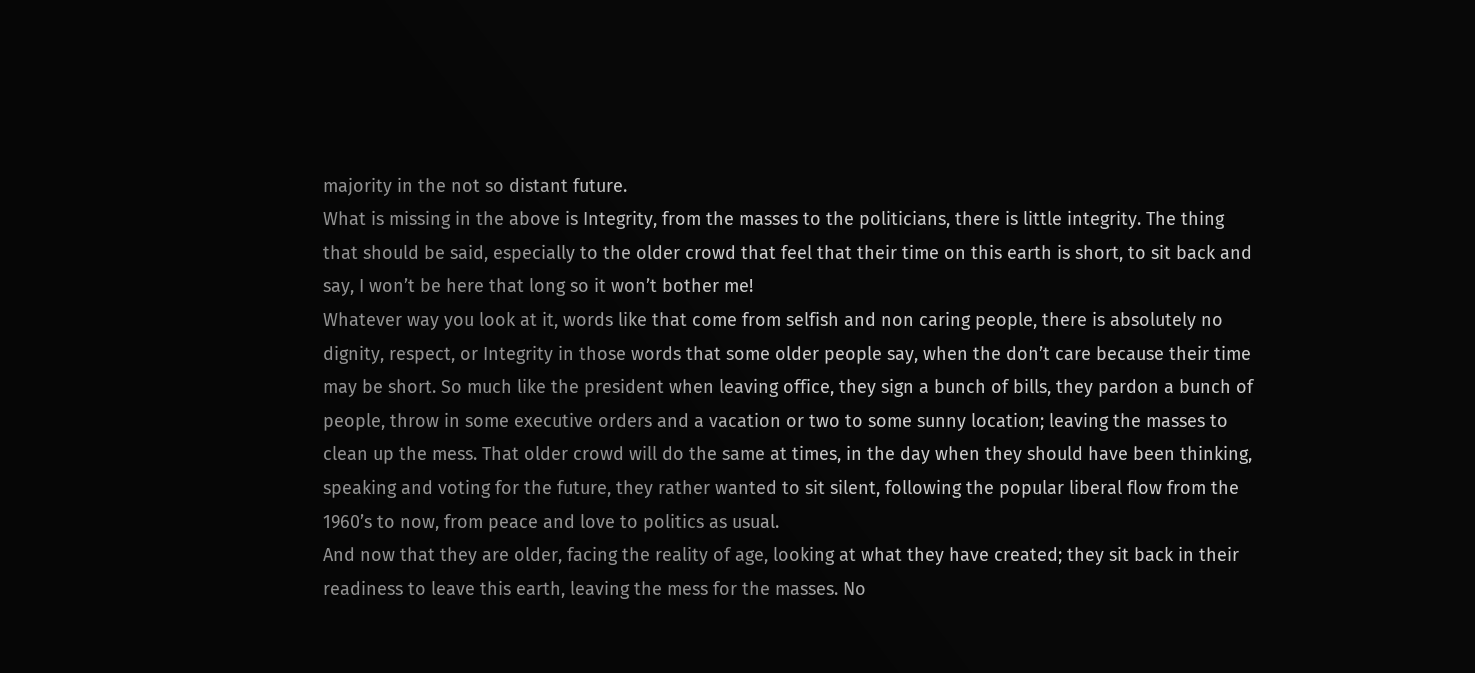majority in the not so distant future.
What is missing in the above is Integrity, from the masses to the politicians, there is little integrity. The thing that should be said, especially to the older crowd that feel that their time on this earth is short, to sit back and say, I won’t be here that long so it won’t bother me!
Whatever way you look at it, words like that come from selfish and non caring people, there is absolutely no dignity, respect, or Integrity in those words that some older people say, when the don’t care because their time may be short. So much like the president when leaving office, they sign a bunch of bills, they pardon a bunch of people, throw in some executive orders and a vacation or two to some sunny location; leaving the masses to clean up the mess. That older crowd will do the same at times, in the day when they should have been thinking, speaking and voting for the future, they rather wanted to sit silent, following the popular liberal flow from the 1960’s to now, from peace and love to politics as usual.
And now that they are older, facing the reality of age, looking at what they have created; they sit back in their readiness to leave this earth, leaving the mess for the masses. No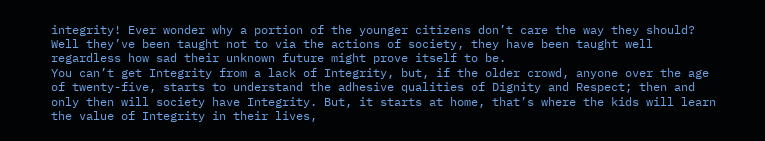integrity! Ever wonder why a portion of the younger citizens don’t care the way they should? Well they’ve been taught not to via the actions of society, they have been taught well regardless how sad their unknown future might prove itself to be.
You can’t get Integrity from a lack of Integrity, but, if the older crowd, anyone over the age of twenty-five, starts to understand the adhesive qualities of Dignity and Respect; then and only then will society have Integrity. But, it starts at home, that’s where the kids will learn the value of Integrity in their lives,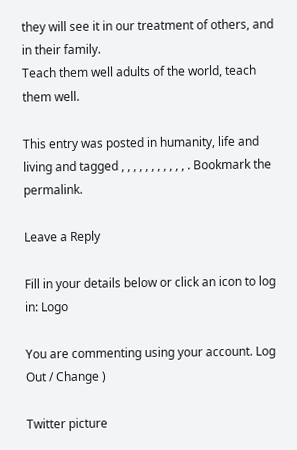they will see it in our treatment of others, and in their family.
Teach them well adults of the world, teach them well.

This entry was posted in humanity, life and living and tagged , , , , , , , , , , , . Bookmark the permalink.

Leave a Reply

Fill in your details below or click an icon to log in: Logo

You are commenting using your account. Log Out / Change )

Twitter picture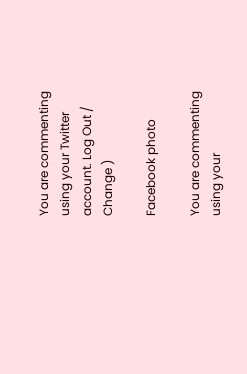You are commenting using your Twitter account. Log Out / Change )

Facebook photo

You are commenting using your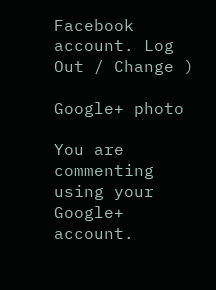Facebook account. Log Out / Change )

Google+ photo

You are commenting using your Google+ account.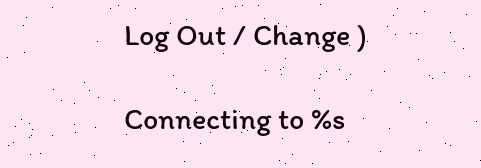Log Out / Change )

Connecting to %s